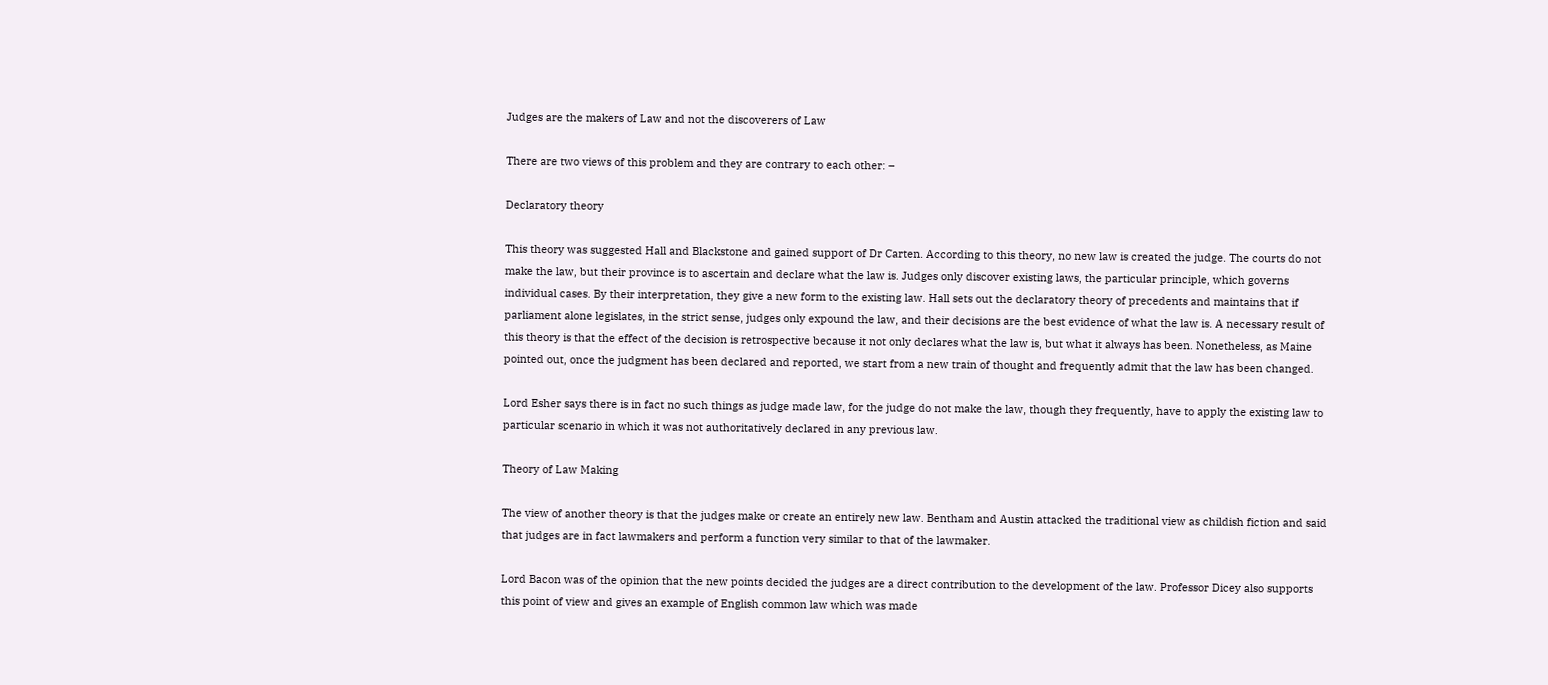Judges are the makers of Law and not the discoverers of Law

There are two views of this problem and they are contrary to each other: –

Declaratory theory

This theory was suggested Hall and Blackstone and gained support of Dr Carten. According to this theory, no new law is created the judge. The courts do not make the law, but their province is to ascertain and declare what the law is. Judges only discover existing laws, the particular principle, which governs individual cases. By their interpretation, they give a new form to the existing law. Hall sets out the declaratory theory of precedents and maintains that if parliament alone legislates, in the strict sense, judges only expound the law, and their decisions are the best evidence of what the law is. A necessary result of this theory is that the effect of the decision is retrospective because it not only declares what the law is, but what it always has been. Nonetheless, as Maine pointed out, once the judgment has been declared and reported, we start from a new train of thought and frequently admit that the law has been changed.

Lord Esher says there is in fact no such things as judge made law, for the judge do not make the law, though they frequently, have to apply the existing law to particular scenario in which it was not authoritatively declared in any previous law.

Theory of Law Making

The view of another theory is that the judges make or create an entirely new law. Bentham and Austin attacked the traditional view as childish fiction and said that judges are in fact lawmakers and perform a function very similar to that of the lawmaker.

Lord Bacon was of the opinion that the new points decided the judges are a direct contribution to the development of the law. Professor Dicey also supports this point of view and gives an example of English common law which was made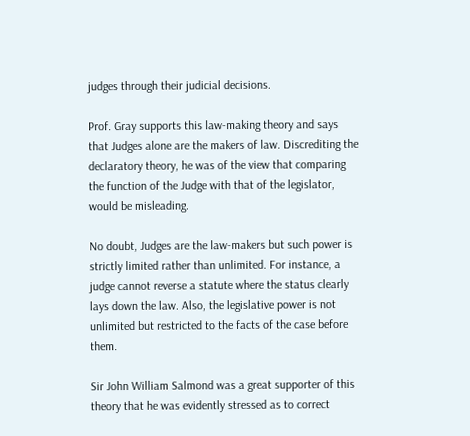judges through their judicial decisions.

Prof. Gray supports this law-making theory and says that Judges alone are the makers of law. Discrediting the declaratory theory, he was of the view that comparing the function of the Judge with that of the legislator, would be misleading.

No doubt, Judges are the law-makers but such power is strictly limited rather than unlimited. For instance, a judge cannot reverse a statute where the status clearly lays down the law. Also, the legislative power is not unlimited but restricted to the facts of the case before them.

Sir John William Salmond was a great supporter of this theory that he was evidently stressed as to correct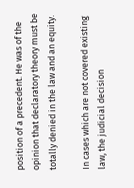position of a precedent. He was of the opinion that declaratory theory must be totally denied in the law and an equity.

In cases which are not covered existing law, the judicial decision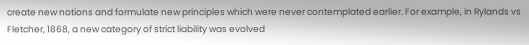create new notions and formulate new principles which were never contemplated earlier. For example, in Rylands vs Fletcher, 1868, a new category of strict liability was evolved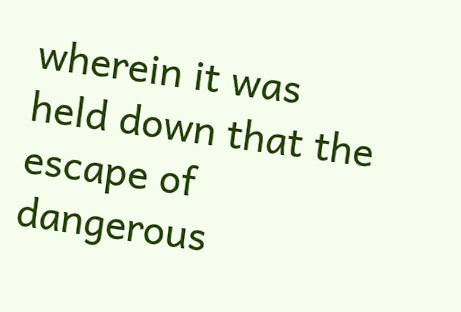wherein it was held down that the escape of dangerous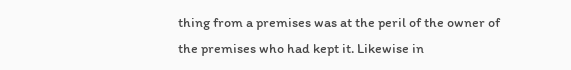thing from a premises was at the peril of the owner of the premises who had kept it. Likewise in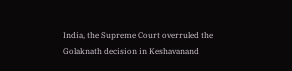India, the Supreme Court overruled the Golaknath decision in Keshavanand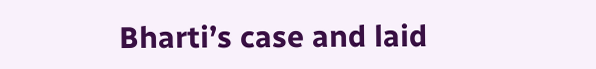Bharti’s case and laid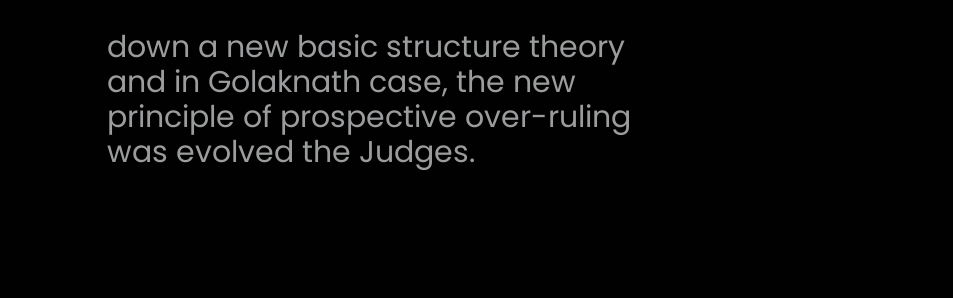down a new basic structure theory and in Golaknath case, the new principle of prospective over-ruling was evolved the Judges.